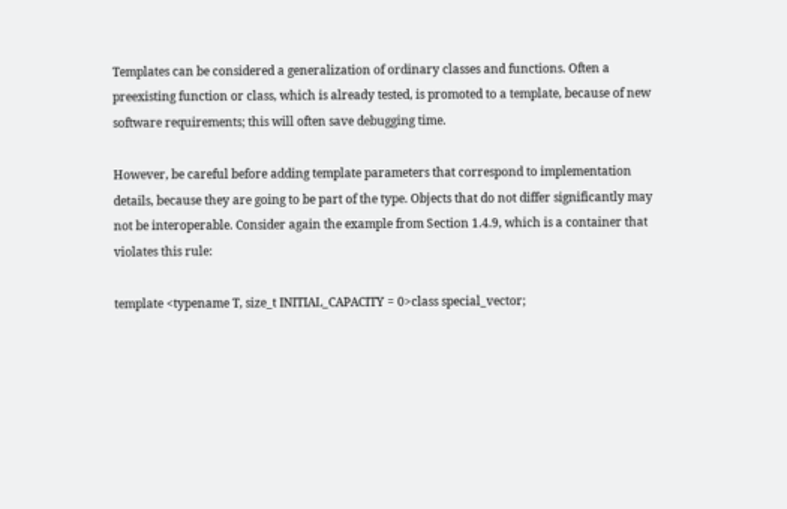Templates can be considered a generalization of ordinary classes and functions. Often a preexisting function or class, which is already tested, is promoted to a template, because of new software requirements; this will often save debugging time.

However, be careful before adding template parameters that correspond to implementation details, because they are going to be part of the type. Objects that do not differ significantly may not be interoperable. Consider again the example from Section 1.4.9, which is a container that violates this rule:

template <typename T, size_t INITIAL_CAPACITY = 0>class special_vector;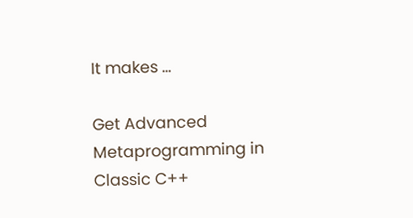It makes ...

Get Advanced Metaprogramming in Classic C++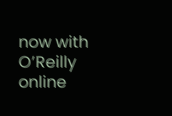now with O’Reilly online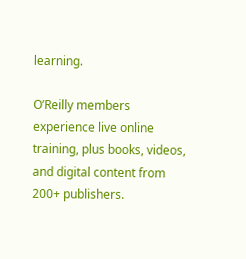learning.

O’Reilly members experience live online training, plus books, videos, and digital content from 200+ publishers.